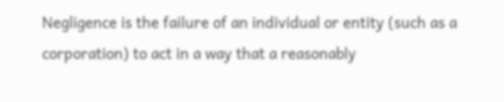Negligence is the failure of an individual or entity (such as a corporation) to act in a way that a reasonably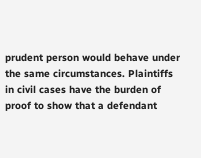prudent person would behave under the same circumstances. Plaintiffs in civil cases have the burden of proof to show that a defendant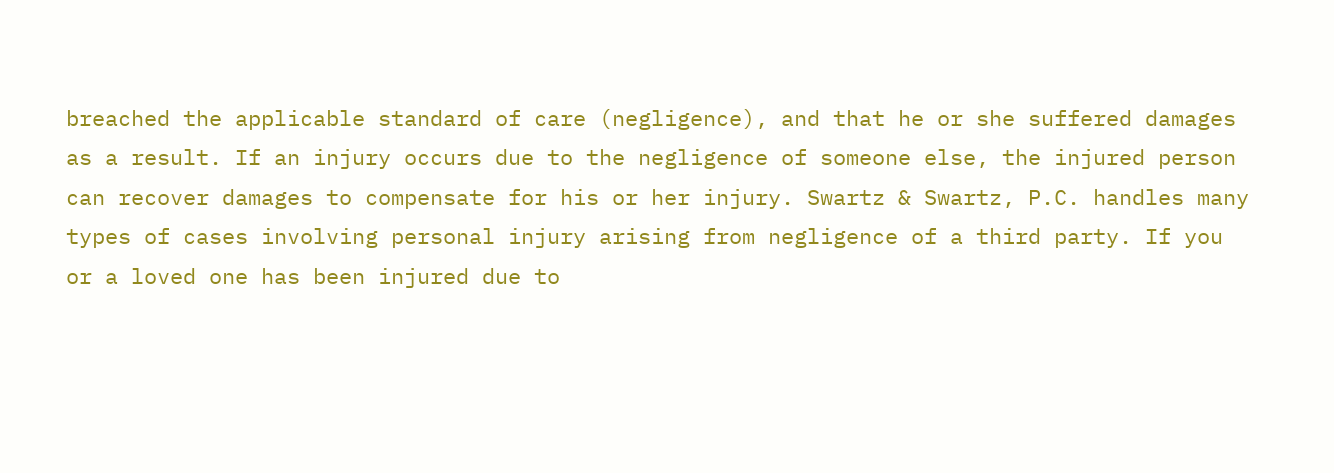breached the applicable standard of care (negligence), and that he or she suffered damages as a result. If an injury occurs due to the negligence of someone else, the injured person can recover damages to compensate for his or her injury. Swartz & Swartz, P.C. handles many types of cases involving personal injury arising from negligence of a third party. If you or a loved one has been injured due to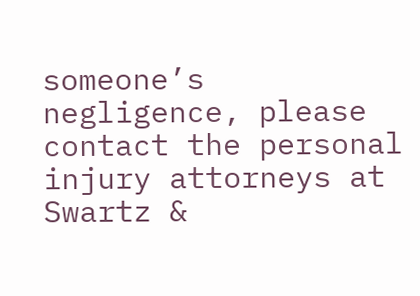someone’s negligence, please contact the personal injury attorneys at Swartz &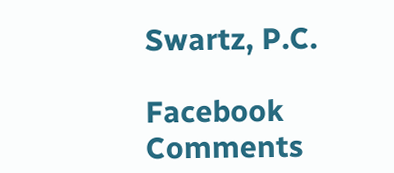Swartz, P.C.

Facebook Comments